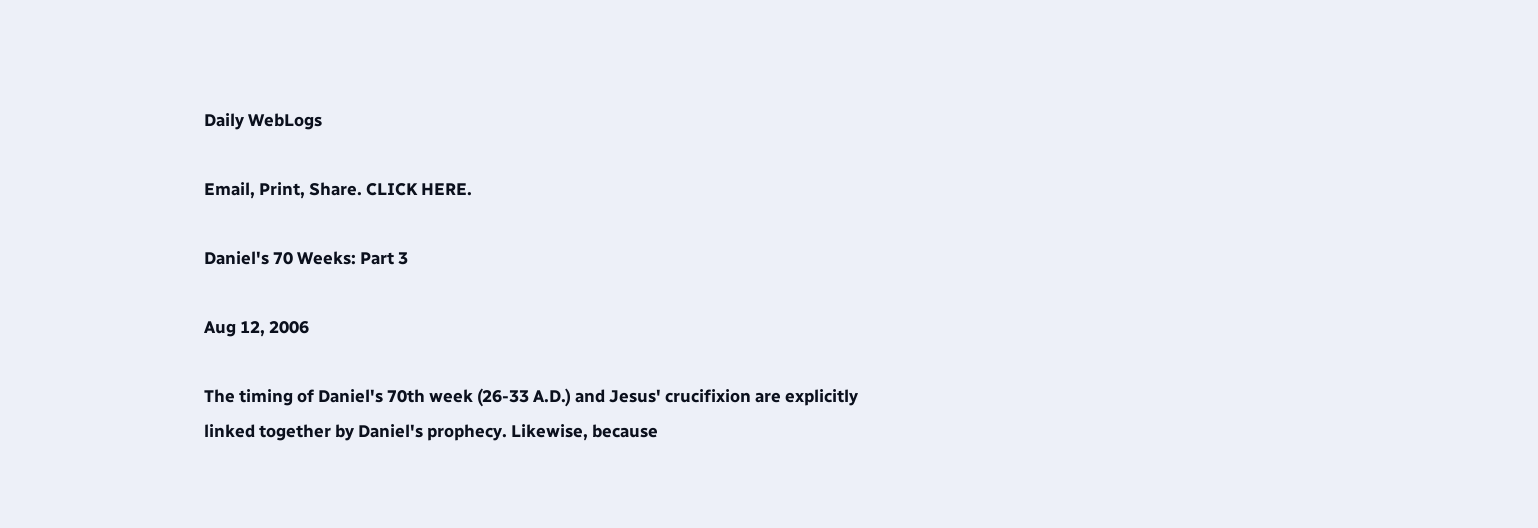Daily WebLogs

Email, Print, Share. CLICK HERE.

Daniel's 70 Weeks: Part 3

Aug 12, 2006

The timing of Daniel's 70th week (26-33 A.D.) and Jesus' crucifixion are explicitly linked together by Daniel's prophecy. Likewise, because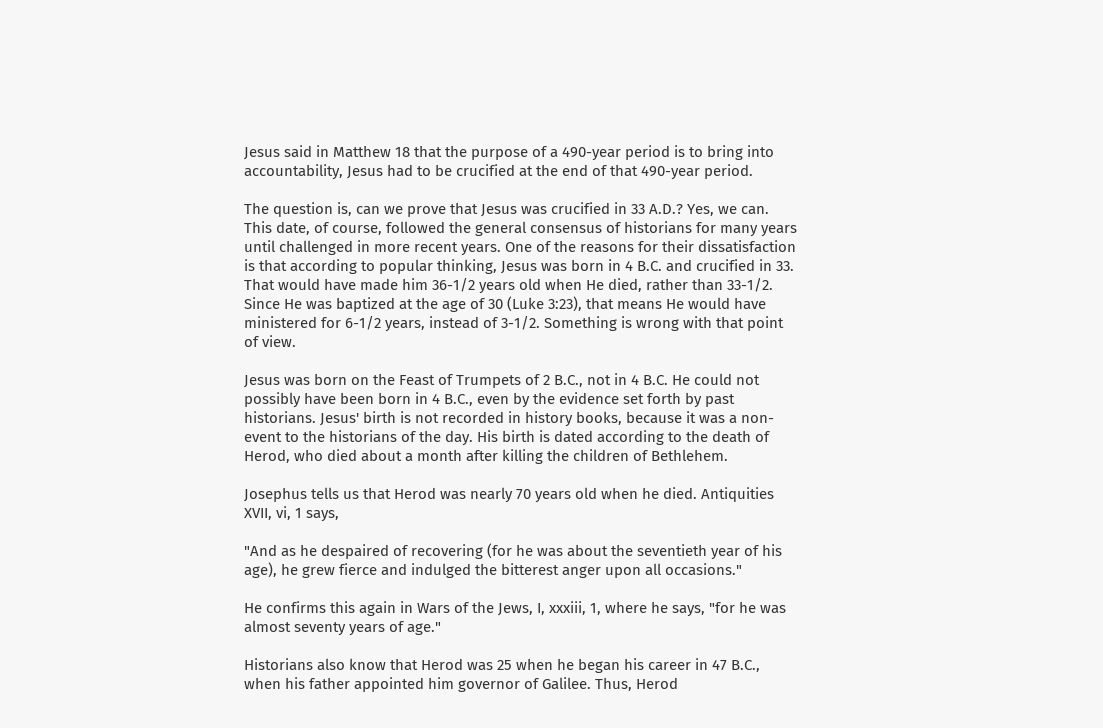Jesus said in Matthew 18 that the purpose of a 490-year period is to bring into accountability, Jesus had to be crucified at the end of that 490-year period.

The question is, can we prove that Jesus was crucified in 33 A.D.? Yes, we can. This date, of course, followed the general consensus of historians for many years until challenged in more recent years. One of the reasons for their dissatisfaction is that according to popular thinking, Jesus was born in 4 B.C. and crucified in 33. That would have made him 36-1/2 years old when He died, rather than 33-1/2. Since He was baptized at the age of 30 (Luke 3:23), that means He would have ministered for 6-1/2 years, instead of 3-1/2. Something is wrong with that point of view.

Jesus was born on the Feast of Trumpets of 2 B.C., not in 4 B.C. He could not possibly have been born in 4 B.C., even by the evidence set forth by past historians. Jesus' birth is not recorded in history books, because it was a non-event to the historians of the day. His birth is dated according to the death of Herod, who died about a month after killing the children of Bethlehem.

Josephus tells us that Herod was nearly 70 years old when he died. Antiquities XVII, vi, 1 says,

"And as he despaired of recovering (for he was about the seventieth year of his age), he grew fierce and indulged the bitterest anger upon all occasions."

He confirms this again in Wars of the Jews, I, xxxiii, 1, where he says, "for he was almost seventy years of age."

Historians also know that Herod was 25 when he began his career in 47 B.C., when his father appointed him governor of Galilee. Thus, Herod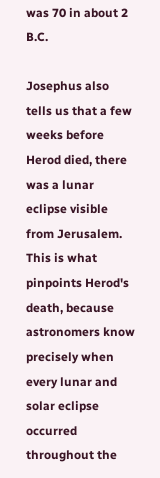was 70 in about 2 B.C.

Josephus also tells us that a few weeks before Herod died, there was a lunar eclipse visible from Jerusalem. This is what pinpoints Herod's death, because astronomers know precisely when every lunar and solar eclipse occurred throughout the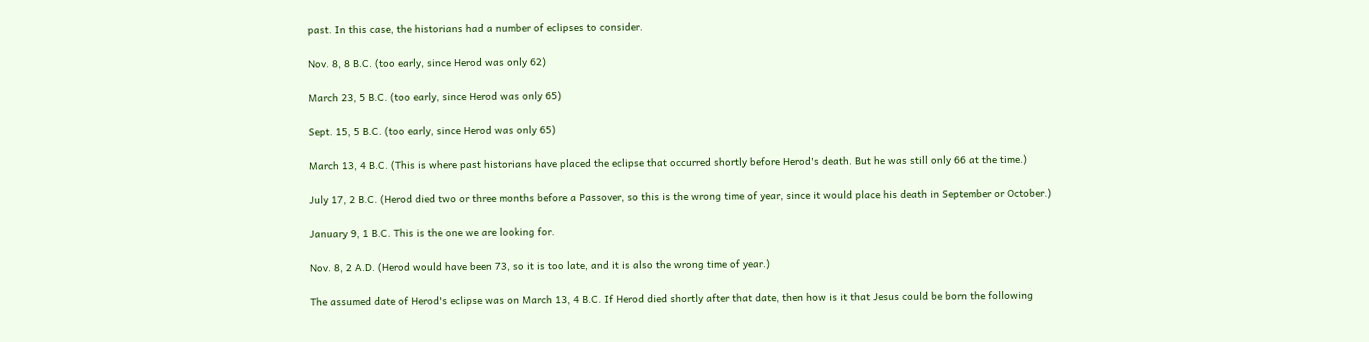past. In this case, the historians had a number of eclipses to consider.

Nov. 8, 8 B.C. (too early, since Herod was only 62)

March 23, 5 B.C. (too early, since Herod was only 65)

Sept. 15, 5 B.C. (too early, since Herod was only 65)

March 13, 4 B.C. (This is where past historians have placed the eclipse that occurred shortly before Herod's death. But he was still only 66 at the time.)

July 17, 2 B.C. (Herod died two or three months before a Passover, so this is the wrong time of year, since it would place his death in September or October.)

January 9, 1 B.C. This is the one we are looking for.

Nov. 8, 2 A.D. (Herod would have been 73, so it is too late, and it is also the wrong time of year.)

The assumed date of Herod's eclipse was on March 13, 4 B.C. If Herod died shortly after that date, then how is it that Jesus could be born the following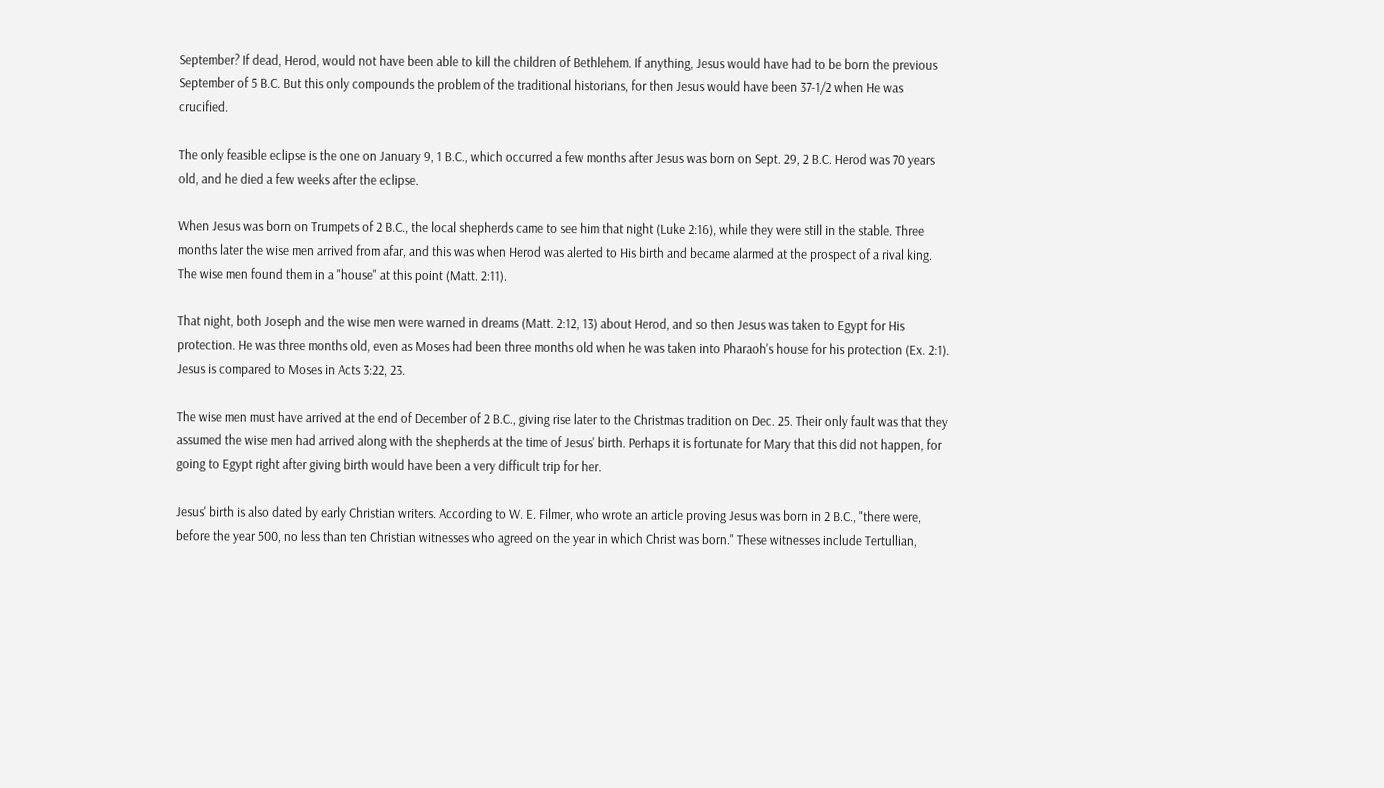September? If dead, Herod, would not have been able to kill the children of Bethlehem. If anything, Jesus would have had to be born the previous September of 5 B.C. But this only compounds the problem of the traditional historians, for then Jesus would have been 37-1/2 when He was crucified.

The only feasible eclipse is the one on January 9, 1 B.C., which occurred a few months after Jesus was born on Sept. 29, 2 B.C. Herod was 70 years old, and he died a few weeks after the eclipse.

When Jesus was born on Trumpets of 2 B.C., the local shepherds came to see him that night (Luke 2:16), while they were still in the stable. Three months later the wise men arrived from afar, and this was when Herod was alerted to His birth and became alarmed at the prospect of a rival king. The wise men found them in a "house" at this point (Matt. 2:11).

That night, both Joseph and the wise men were warned in dreams (Matt. 2:12, 13) about Herod, and so then Jesus was taken to Egypt for His protection. He was three months old, even as Moses had been three months old when he was taken into Pharaoh's house for his protection (Ex. 2:1). Jesus is compared to Moses in Acts 3:22, 23.

The wise men must have arrived at the end of December of 2 B.C., giving rise later to the Christmas tradition on Dec. 25. Their only fault was that they assumed the wise men had arrived along with the shepherds at the time of Jesus' birth. Perhaps it is fortunate for Mary that this did not happen, for going to Egypt right after giving birth would have been a very difficult trip for her.

Jesus' birth is also dated by early Christian writers. According to W. E. Filmer, who wrote an article proving Jesus was born in 2 B.C., "there were, before the year 500, no less than ten Christian witnesses who agreed on the year in which Christ was born." These witnesses include Tertullian,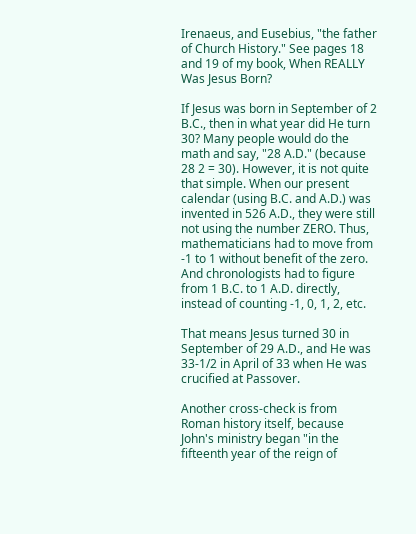Irenaeus, and Eusebius, "the father of Church History." See pages 18 and 19 of my book, When REALLY Was Jesus Born?

If Jesus was born in September of 2 B.C., then in what year did He turn 30? Many people would do the math and say, "28 A.D." (because 28 2 = 30). However, it is not quite that simple. When our present calendar (using B.C. and A.D.) was invented in 526 A.D., they were still not using the number ZERO. Thus, mathematicians had to move from -1 to 1 without benefit of the zero. And chronologists had to figure from 1 B.C. to 1 A.D. directly, instead of counting -1, 0, 1, 2, etc.

That means Jesus turned 30 in September of 29 A.D., and He was 33-1/2 in April of 33 when He was crucified at Passover.

Another cross-check is from Roman history itself, because John's ministry began "in the fifteenth year of the reign of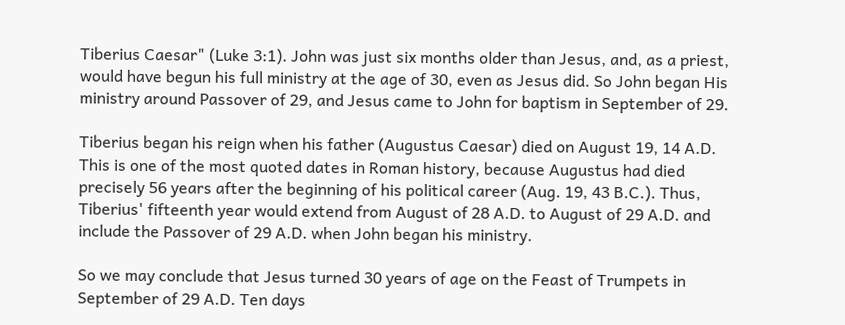Tiberius Caesar" (Luke 3:1). John was just six months older than Jesus, and, as a priest, would have begun his full ministry at the age of 30, even as Jesus did. So John began His ministry around Passover of 29, and Jesus came to John for baptism in September of 29.

Tiberius began his reign when his father (Augustus Caesar) died on August 19, 14 A.D. This is one of the most quoted dates in Roman history, because Augustus had died precisely 56 years after the beginning of his political career (Aug. 19, 43 B.C.). Thus, Tiberius' fifteenth year would extend from August of 28 A.D. to August of 29 A.D. and include the Passover of 29 A.D. when John began his ministry.

So we may conclude that Jesus turned 30 years of age on the Feast of Trumpets in September of 29 A.D. Ten days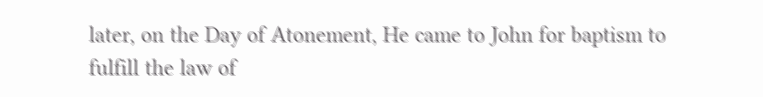later, on the Day of Atonement, He came to John for baptism to fulfill the law of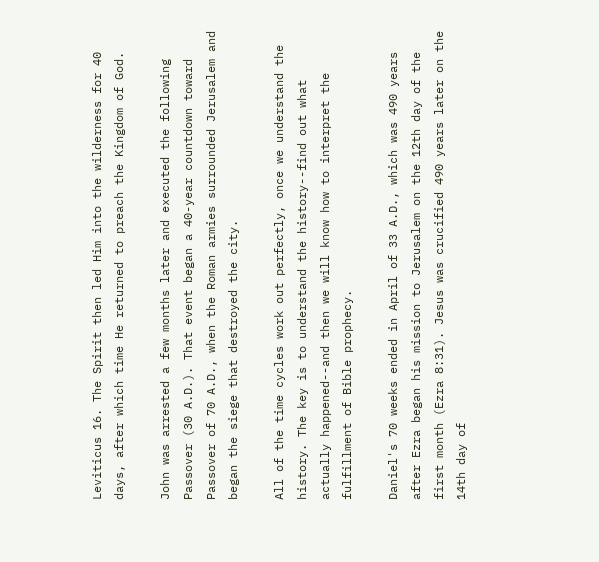Leviticus 16. The Spirit then led Him into the wilderness for 40 days, after which time He returned to preach the Kingdom of God.

John was arrested a few months later and executed the following Passover (30 A.D.). That event began a 40-year countdown toward Passover of 70 A.D., when the Roman armies surrounded Jerusalem and began the siege that destroyed the city.

All of the time cycles work out perfectly, once we understand the history. The key is to understand the history--find out what actually happened--and then we will know how to interpret the fulfillment of Bible prophecy.

Daniel's 70 weeks ended in April of 33 A.D., which was 490 years after Ezra began his mission to Jerusalem on the 12th day of the first month (Ezra 8:31). Jesus was crucified 490 years later on the 14th day of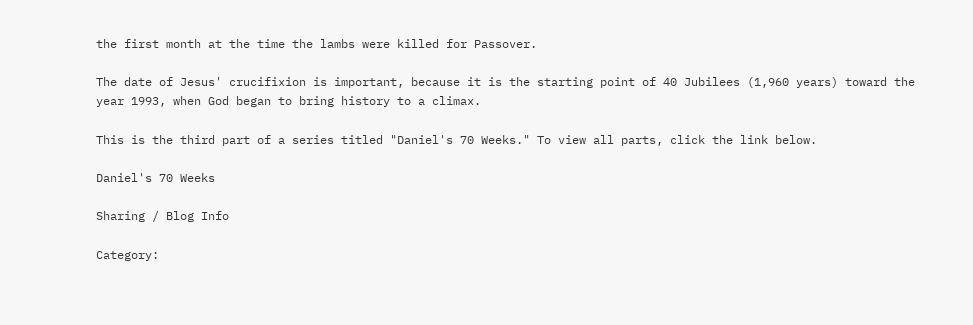the first month at the time the lambs were killed for Passover.

The date of Jesus' crucifixion is important, because it is the starting point of 40 Jubilees (1,960 years) toward the year 1993, when God began to bring history to a climax.

This is the third part of a series titled "Daniel's 70 Weeks." To view all parts, click the link below.

Daniel's 70 Weeks

Sharing / Blog Info

Category: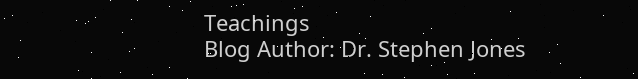Teachings
Blog Author: Dr. Stephen Jones